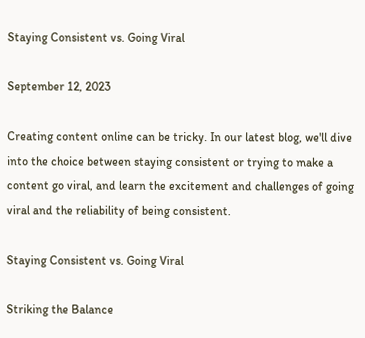Staying Consistent vs. Going Viral

September 12, 2023

Creating content online can be tricky. In our latest blog, we'll dive into the choice between staying consistent or trying to make a content go viral, and learn the excitement and challenges of going viral and the reliability of being consistent.

Staying Consistent vs. Going Viral

Striking the Balance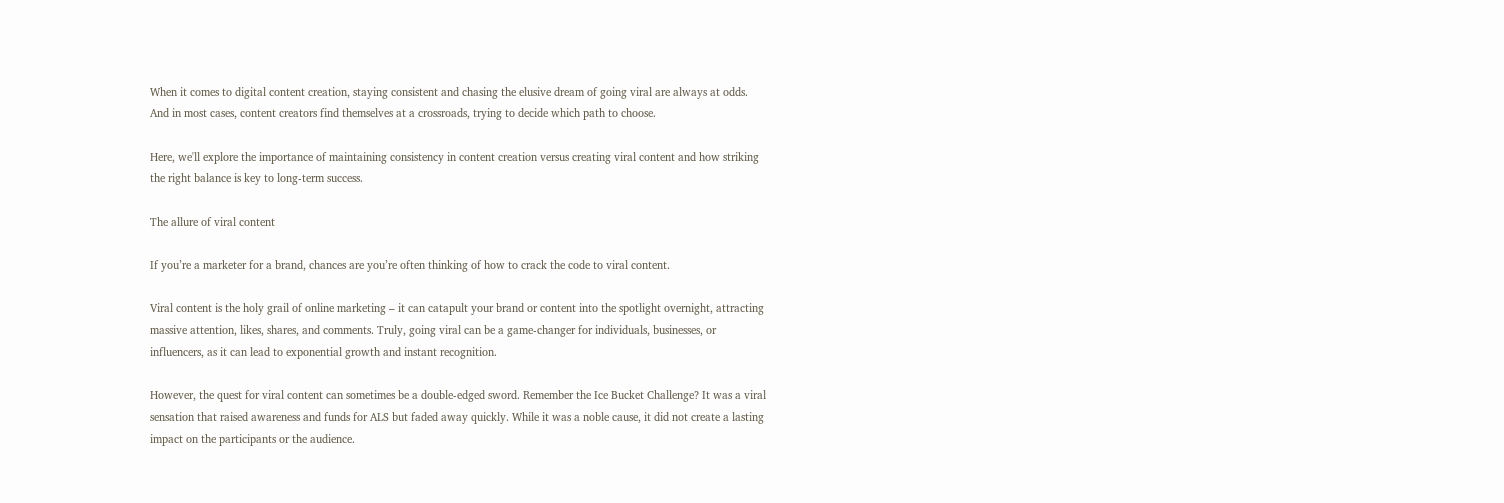When it comes to digital content creation, staying consistent and chasing the elusive dream of going viral are always at odds. And in most cases, content creators find themselves at a crossroads, trying to decide which path to choose.

Here, we'll explore the importance of maintaining consistency in content creation versus creating viral content and how striking the right balance is key to long-term success.

The allure of viral content

If you’re a marketer for a brand, chances are you’re often thinking of how to crack the code to viral content.

Viral content is the holy grail of online marketing – it can catapult your brand or content into the spotlight overnight, attracting massive attention, likes, shares, and comments. Truly, going viral can be a game-changer for individuals, businesses, or influencers, as it can lead to exponential growth and instant recognition.

However, the quest for viral content can sometimes be a double-edged sword. Remember the Ice Bucket Challenge? It was a viral sensation that raised awareness and funds for ALS but faded away quickly. While it was a noble cause, it did not create a lasting impact on the participants or the audience.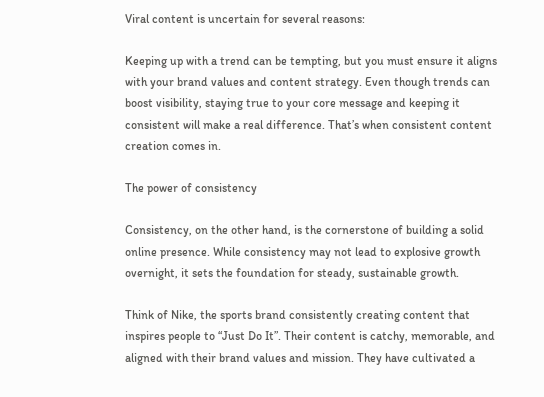Viral content is uncertain for several reasons:

Keeping up with a trend can be tempting, but you must ensure it aligns with your brand values and content strategy. Even though trends can boost visibility, staying true to your core message and keeping it consistent will make a real difference. That’s when consistent content creation comes in.

The power of consistency

Consistency, on the other hand, is the cornerstone of building a solid online presence. While consistency may not lead to explosive growth overnight, it sets the foundation for steady, sustainable growth.

Think of Nike, the sports brand consistently creating content that inspires people to “Just Do It”. Their content is catchy, memorable, and aligned with their brand values and mission. They have cultivated a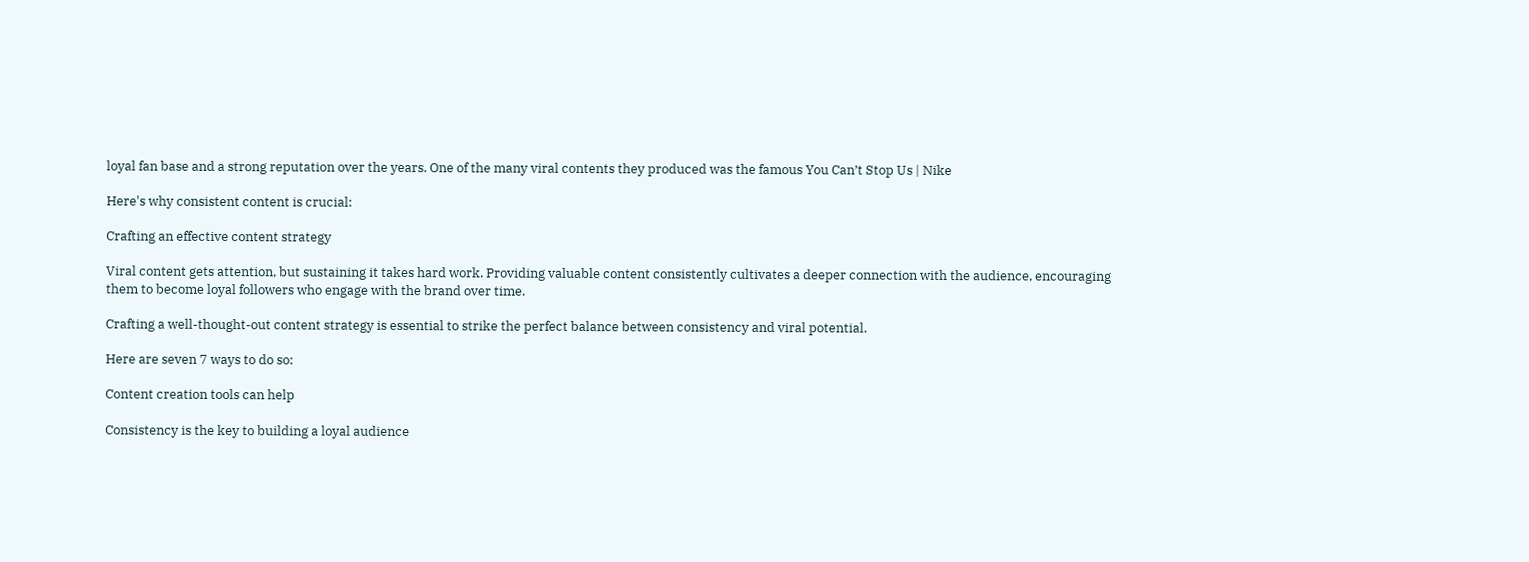loyal fan base and a strong reputation over the years. One of the many viral contents they produced was the famous You Can’t Stop Us | Nike

Here's why consistent content is crucial:

Crafting an effective content strategy

Viral content gets attention, but sustaining it takes hard work. Providing valuable content consistently cultivates a deeper connection with the audience, encouraging them to become loyal followers who engage with the brand over time.

Crafting a well-thought-out content strategy is essential to strike the perfect balance between consistency and viral potential.

Here are seven 7 ways to do so:

Content creation tools can help

Consistency is the key to building a loyal audience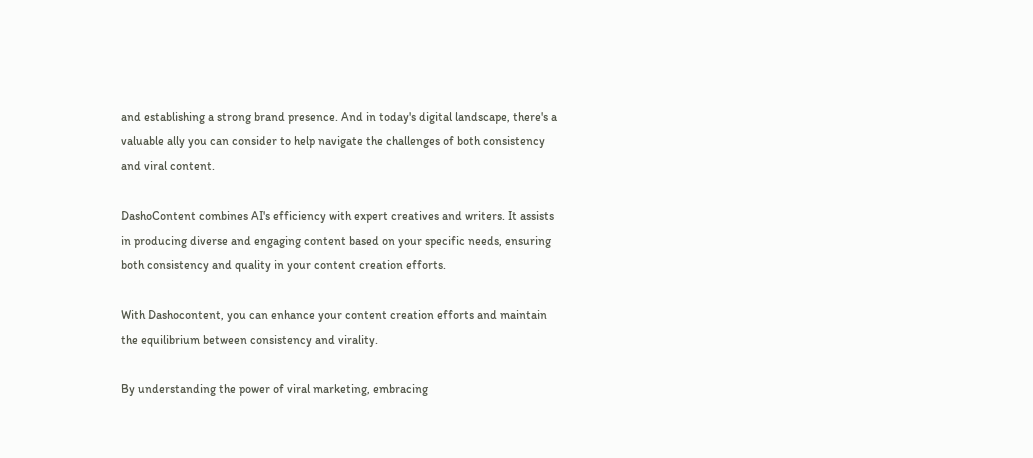and establishing a strong brand presence. And in today's digital landscape, there's a valuable ally you can consider to help navigate the challenges of both consistency and viral content.

DashoContent combines AI's efficiency with expert creatives and writers. It assists in producing diverse and engaging content based on your specific needs, ensuring both consistency and quality in your content creation efforts.

With Dashocontent, you can enhance your content creation efforts and maintain the equilibrium between consistency and virality.

By understanding the power of viral marketing, embracing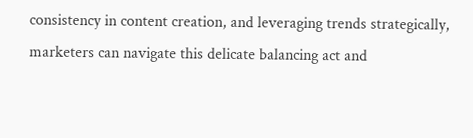consistency in content creation, and leveraging trends strategically, marketers can navigate this delicate balancing act and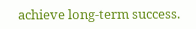achieve long-term success.